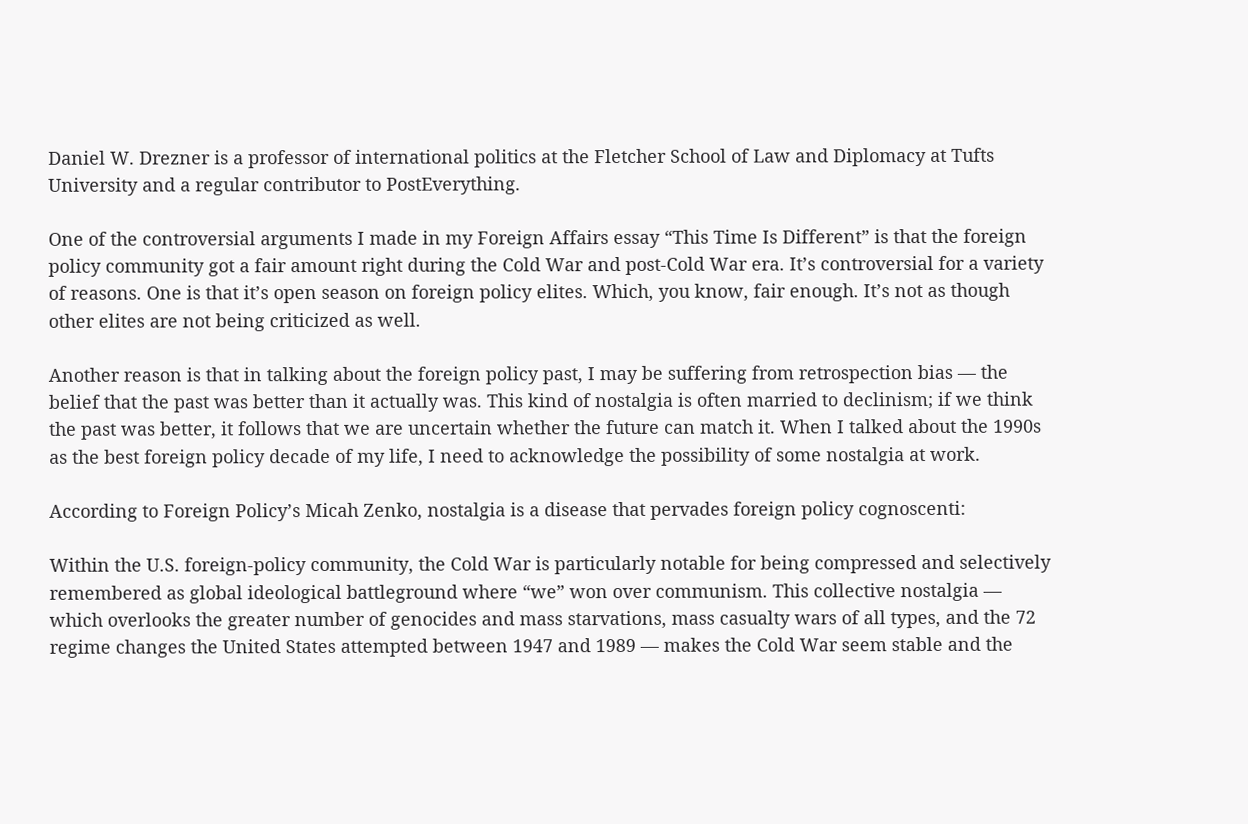Daniel W. Drezner is a professor of international politics at the Fletcher School of Law and Diplomacy at Tufts University and a regular contributor to PostEverything.

One of the controversial arguments I made in my Foreign Affairs essay “This Time Is Different” is that the foreign policy community got a fair amount right during the Cold War and post-Cold War era. It’s controversial for a variety of reasons. One is that it’s open season on foreign policy elites. Which, you know, fair enough. It’s not as though other elites are not being criticized as well.

Another reason is that in talking about the foreign policy past, I may be suffering from retrospection bias — the belief that the past was better than it actually was. This kind of nostalgia is often married to declinism; if we think the past was better, it follows that we are uncertain whether the future can match it. When I talked about the 1990s as the best foreign policy decade of my life, I need to acknowledge the possibility of some nostalgia at work.

According to Foreign Policy’s Micah Zenko, nostalgia is a disease that pervades foreign policy cognoscenti:

Within the U.S. foreign-policy community, the Cold War is particularly notable for being compressed and selectively remembered as global ideological battleground where “we” won over communism. This collective nostalgia — which overlooks the greater number of genocides and mass starvations, mass casualty wars of all types, and the 72 regime changes the United States attempted between 1947 and 1989 — makes the Cold War seem stable and the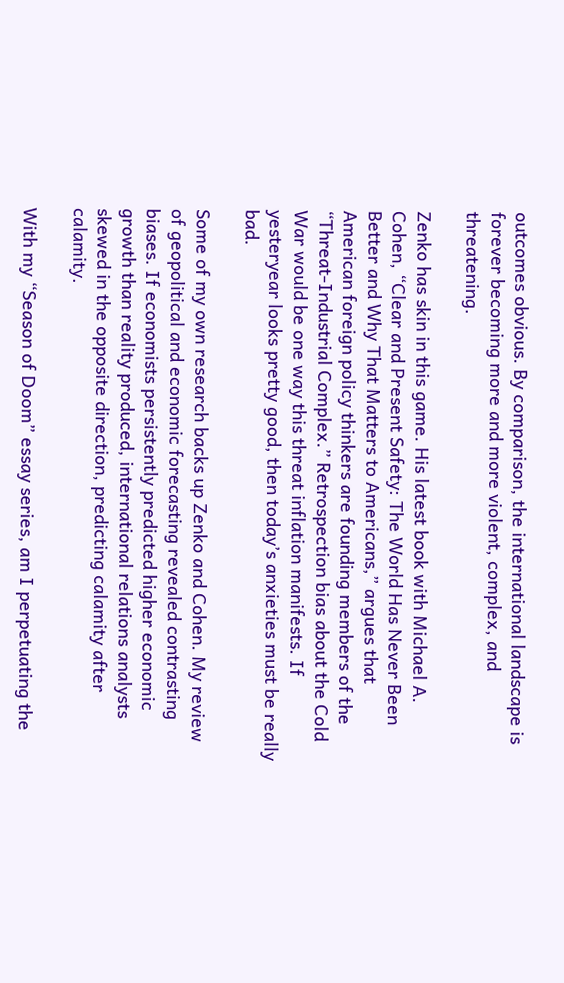outcomes obvious. By comparison, the international landscape is forever becoming more and more violent, complex, and threatening.

Zenko has skin in this game. His latest book with Michael A. Cohen, “Clear and Present Safety: The World Has Never Been Better and Why That Matters to Americans,” argues that American foreign policy thinkers are founding members of the “Threat-Industrial Complex.” Retrospection bias about the Cold War would be one way this threat inflation manifests. If yesteryear looks pretty good, then today’s anxieties must be really bad.

Some of my own research backs up Zenko and Cohen. My review of geopolitical and economic forecasting revealed contrasting biases. If economists persistently predicted higher economic growth than reality produced, international relations analysts skewed in the opposite direction, predicting calamity after calamity.

With my “Season of Doom” essay series, am I perpetuating the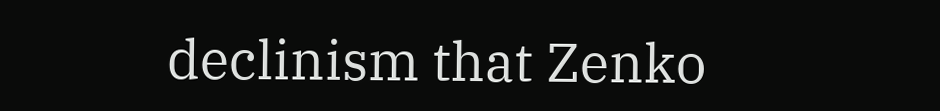declinism that Zenko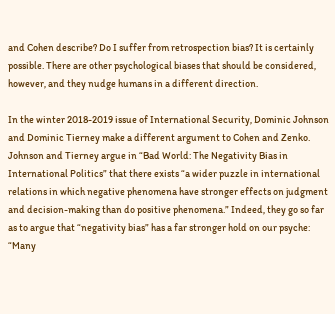and Cohen describe? Do I suffer from retrospection bias? It is certainly possible. There are other psychological biases that should be considered, however, and they nudge humans in a different direction.

In the winter 2018-2019 issue of International Security, Dominic Johnson and Dominic Tierney make a different argument to Cohen and Zenko. Johnson and Tierney argue in “Bad World: The Negativity Bias in International Politics” that there exists “a wider puzzle in international relations in which negative phenomena have stronger effects on judgment and decision-making than do positive phenomena.” Indeed, they go so far as to argue that “negativity bias” has a far stronger hold on our psyche: “Many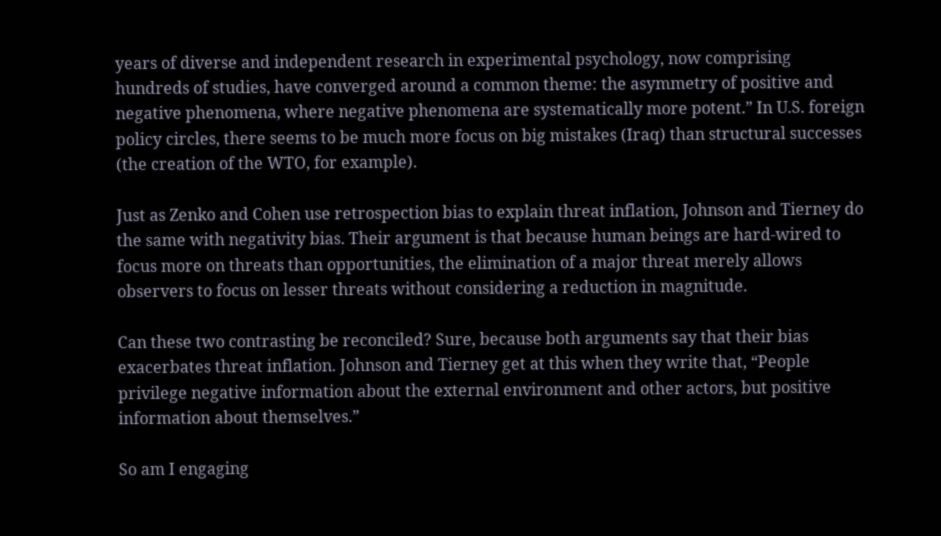years of diverse and independent research in experimental psychology, now comprising hundreds of studies, have converged around a common theme: the asymmetry of positive and negative phenomena, where negative phenomena are systematically more potent.” In U.S. foreign policy circles, there seems to be much more focus on big mistakes (Iraq) than structural successes (the creation of the WTO, for example).

Just as Zenko and Cohen use retrospection bias to explain threat inflation, Johnson and Tierney do the same with negativity bias. Their argument is that because human beings are hard-wired to focus more on threats than opportunities, the elimination of a major threat merely allows observers to focus on lesser threats without considering a reduction in magnitude.

Can these two contrasting be reconciled? Sure, because both arguments say that their bias exacerbates threat inflation. Johnson and Tierney get at this when they write that, “People privilege negative information about the external environment and other actors, but positive information about themselves.”

So am I engaging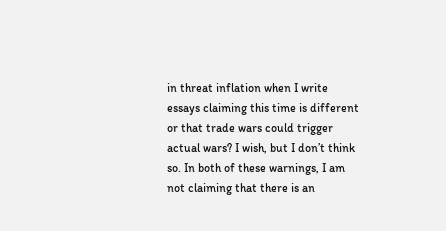in threat inflation when I write essays claiming this time is different or that trade wars could trigger actual wars? I wish, but I don’t think so. In both of these warnings, I am not claiming that there is an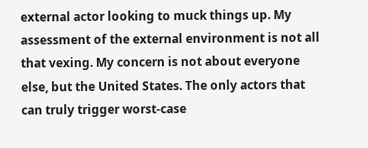external actor looking to muck things up. My assessment of the external environment is not all that vexing. My concern is not about everyone else, but the United States. The only actors that can truly trigger worst-case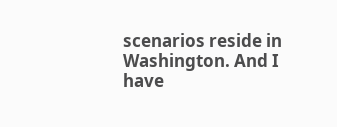scenarios reside in Washington. And I have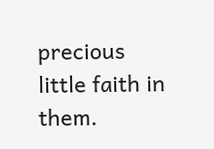precious little faith in them.